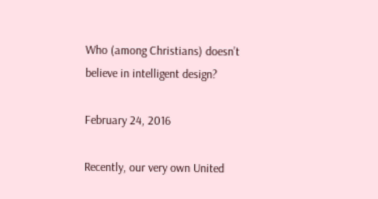Who (among Christians) doesn’t believe in intelligent design?

February 24, 2016

Recently, our very own United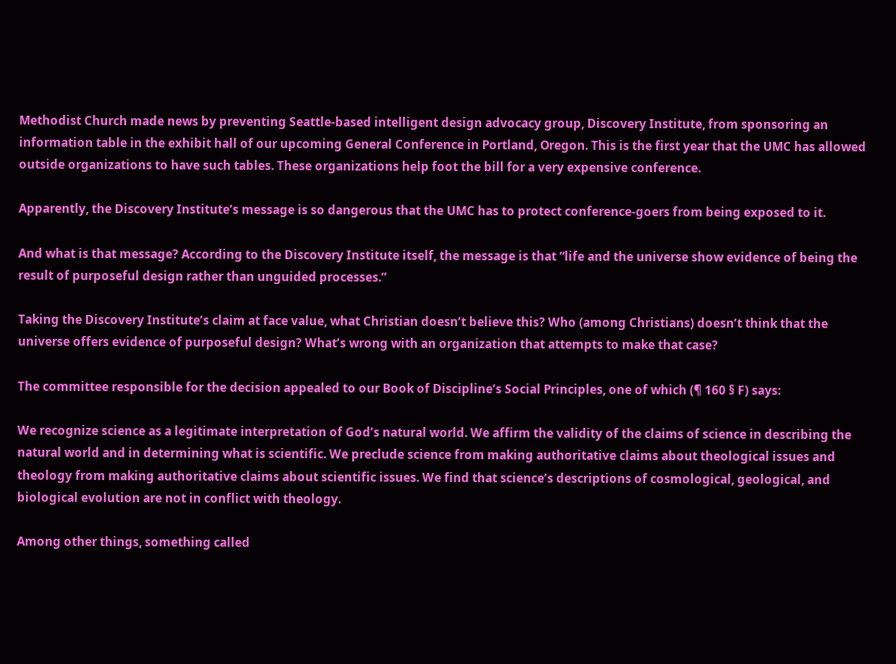Methodist Church made news by preventing Seattle-based intelligent design advocacy group, Discovery Institute, from sponsoring an information table in the exhibit hall of our upcoming General Conference in Portland, Oregon. This is the first year that the UMC has allowed outside organizations to have such tables. These organizations help foot the bill for a very expensive conference.

Apparently, the Discovery Institute’s message is so dangerous that the UMC has to protect conference-goers from being exposed to it.

And what is that message? According to the Discovery Institute itself, the message is that “life and the universe show evidence of being the result of purposeful design rather than unguided processes.”

Taking the Discovery Institute’s claim at face value, what Christian doesn’t believe this? Who (among Christians) doesn’t think that the universe offers evidence of purposeful design? What’s wrong with an organization that attempts to make that case?

The committee responsible for the decision appealed to our Book of Discipline’s Social Principles, one of which (¶ 160 § F) says:

We recognize science as a legitimate interpretation of God’s natural world. We affirm the validity of the claims of science in describing the natural world and in determining what is scientific. We preclude science from making authoritative claims about theological issues and theology from making authoritative claims about scientific issues. We find that science’s descriptions of cosmological, geological, and biological evolution are not in conflict with theology.

Among other things, something called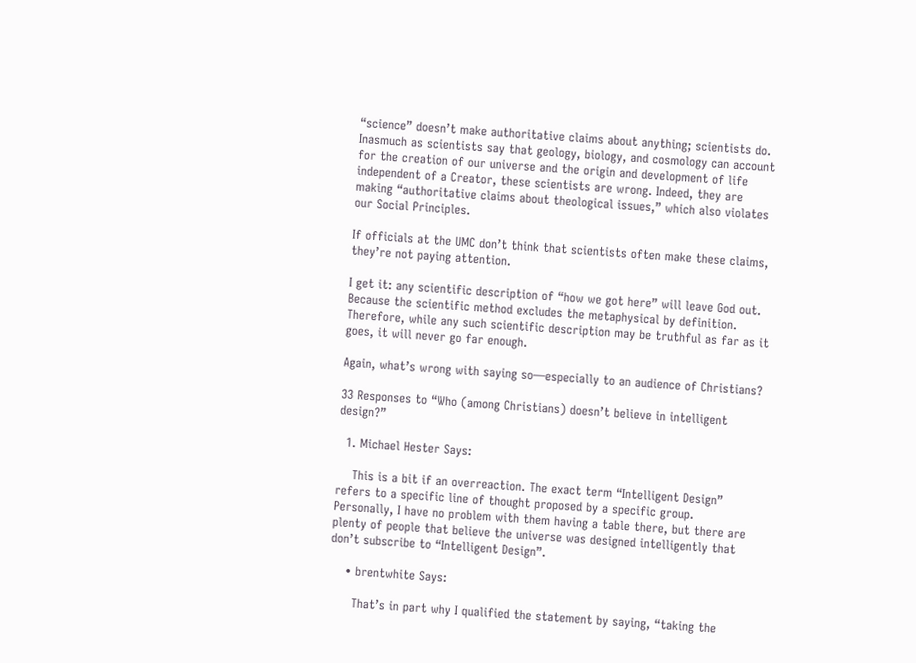“science” doesn’t make authoritative claims about anything; scientists do. Inasmuch as scientists say that geology, biology, and cosmology can account for the creation of our universe and the origin and development of life independent of a Creator, these scientists are wrong. Indeed, they are making “authoritative claims about theological issues,” which also violates our Social Principles.

If officials at the UMC don’t think that scientists often make these claims, they’re not paying attention.

I get it: any scientific description of “how we got here” will leave God out. Because the scientific method excludes the metaphysical by definition. Therefore, while any such scientific description may be truthful as far as it goes, it will never go far enough.

Again, what’s wrong with saying so—especially to an audience of Christians?

33 Responses to “Who (among Christians) doesn’t believe in intelligent design?”

  1. Michael Hester Says:

    This is a bit if an overreaction. The exact term “Intelligent Design” refers to a specific line of thought proposed by a specific group. Personally, I have no problem with them having a table there, but there are plenty of people that believe the universe was designed intelligently that don’t subscribe to “Intelligent Design”.

    • brentwhite Says:

      That’s in part why I qualified the statement by saying, “taking the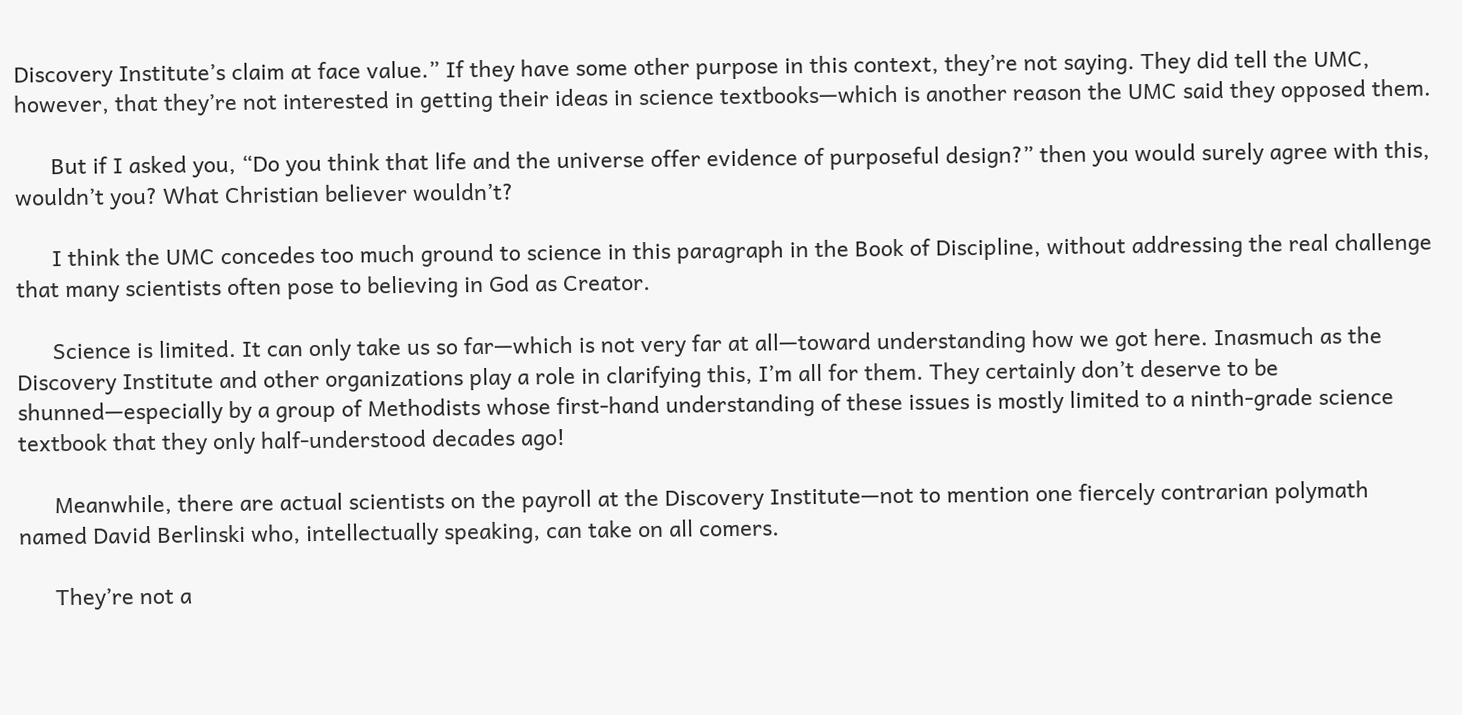Discovery Institute’s claim at face value.” If they have some other purpose in this context, they’re not saying. They did tell the UMC, however, that they’re not interested in getting their ideas in science textbooks—which is another reason the UMC said they opposed them.

      But if I asked you, “Do you think that life and the universe offer evidence of purposeful design?” then you would surely agree with this, wouldn’t you? What Christian believer wouldn’t?

      I think the UMC concedes too much ground to science in this paragraph in the Book of Discipline, without addressing the real challenge that many scientists often pose to believing in God as Creator.

      Science is limited. It can only take us so far—which is not very far at all—toward understanding how we got here. Inasmuch as the Discovery Institute and other organizations play a role in clarifying this, I’m all for them. They certainly don’t deserve to be shunned—especially by a group of Methodists whose first-hand understanding of these issues is mostly limited to a ninth-grade science textbook that they only half-understood decades ago!

      Meanwhile, there are actual scientists on the payroll at the Discovery Institute—not to mention one fiercely contrarian polymath named David Berlinski who, intellectually speaking, can take on all comers.

      They’re not a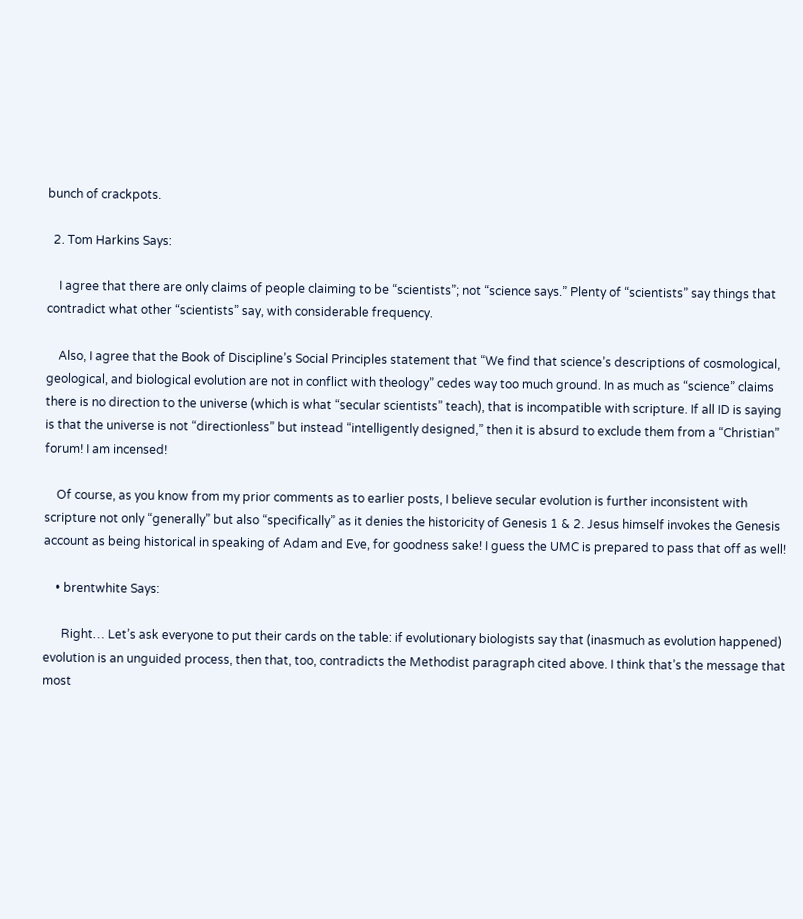bunch of crackpots.

  2. Tom Harkins Says:

    I agree that there are only claims of people claiming to be “scientists”; not “science says.” Plenty of “scientists” say things that contradict what other “scientists” say, with considerable frequency.

    Also, I agree that the Book of Discipline’s Social Principles statement that “We find that science’s descriptions of cosmological, geological, and biological evolution are not in conflict with theology” cedes way too much ground. In as much as “science” claims there is no direction to the universe (which is what “secular scientists” teach), that is incompatible with scripture. If all ID is saying is that the universe is not “directionless” but instead “intelligently designed,” then it is absurd to exclude them from a “Christian” forum! I am incensed!

    Of course, as you know from my prior comments as to earlier posts, I believe secular evolution is further inconsistent with scripture not only “generally” but also “specifically” as it denies the historicity of Genesis 1 & 2. Jesus himself invokes the Genesis account as being historical in speaking of Adam and Eve, for goodness sake! I guess the UMC is prepared to pass that off as well!

    • brentwhite Says:

      Right… Let’s ask everyone to put their cards on the table: if evolutionary biologists say that (inasmuch as evolution happened) evolution is an unguided process, then that, too, contradicts the Methodist paragraph cited above. I think that’s the message that most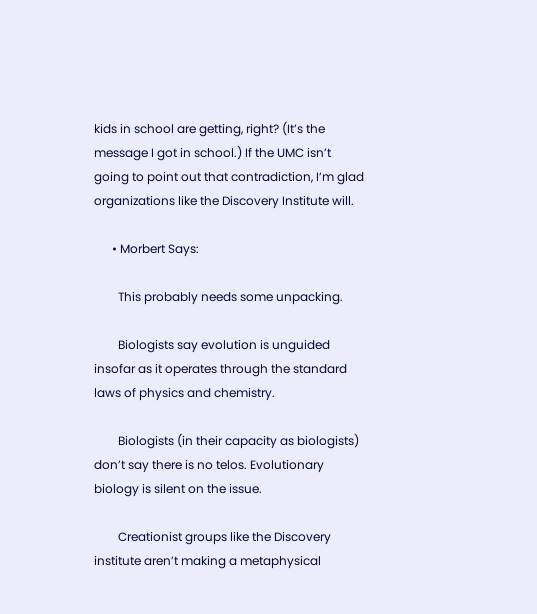kids in school are getting, right? (It’s the message I got in school.) If the UMC isn’t going to point out that contradiction, I’m glad organizations like the Discovery Institute will.

      • Morbert Says:

        This probably needs some unpacking.

        Biologists say evolution is unguided insofar as it operates through the standard laws of physics and chemistry.

        Biologists (in their capacity as biologists) don’t say there is no telos. Evolutionary biology is silent on the issue.

        Creationist groups like the Discovery institute aren’t making a metaphysical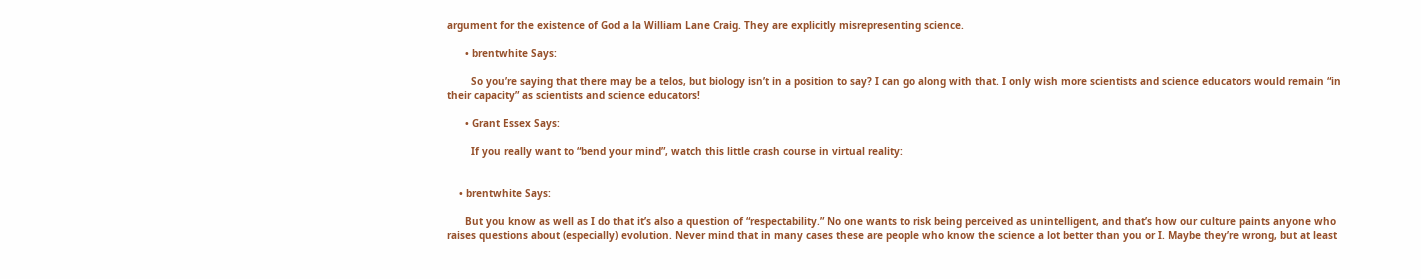argument for the existence of God a la William Lane Craig. They are explicitly misrepresenting science.

      • brentwhite Says:

        So you’re saying that there may be a telos, but biology isn’t in a position to say? I can go along with that. I only wish more scientists and science educators would remain “in their capacity” as scientists and science educators!

      • Grant Essex Says:

        If you really want to “bend your mind”, watch this little crash course in virtual reality:


    • brentwhite Says:

      But you know as well as I do that it’s also a question of “respectability.” No one wants to risk being perceived as unintelligent, and that’s how our culture paints anyone who raises questions about (especially) evolution. Never mind that in many cases these are people who know the science a lot better than you or I. Maybe they’re wrong, but at least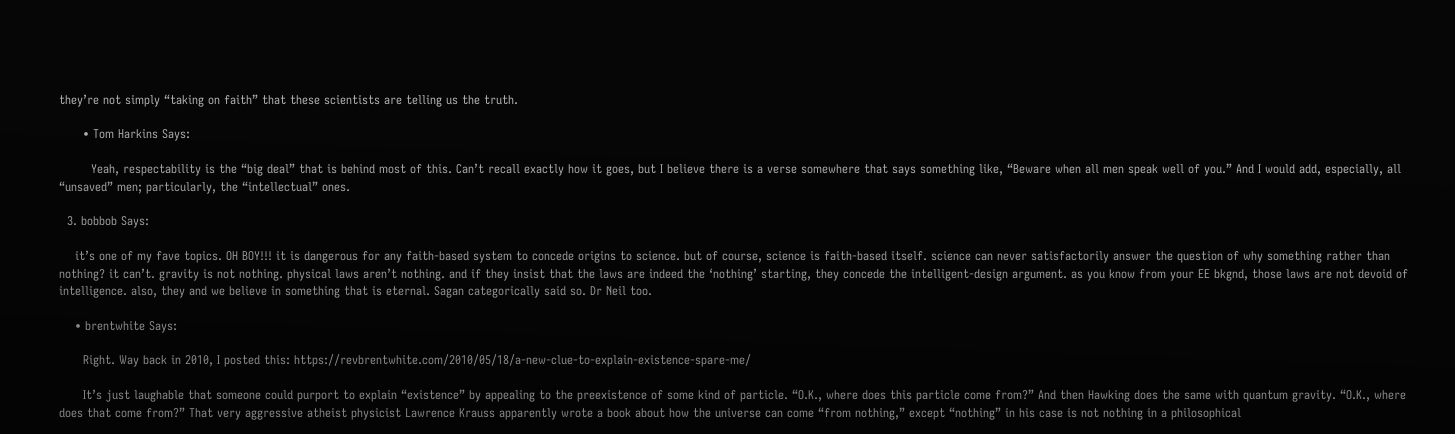they’re not simply “taking on faith” that these scientists are telling us the truth.

      • Tom Harkins Says:

        Yeah, respectability is the “big deal” that is behind most of this. Can’t recall exactly how it goes, but I believe there is a verse somewhere that says something like, “Beware when all men speak well of you.” And I would add, especially, all “unsaved” men; particularly, the “intellectual” ones.

  3. bobbob Says:

    it’s one of my fave topics. OH BOY!!! it is dangerous for any faith-based system to concede origins to science. but of course, science is faith-based itself. science can never satisfactorily answer the question of why something rather than nothing? it can’t. gravity is not nothing. physical laws aren’t nothing. and if they insist that the laws are indeed the ‘nothing’ starting, they concede the intelligent-design argument. as you know from your EE bkgnd, those laws are not devoid of intelligence. also, they and we believe in something that is eternal. Sagan categorically said so. Dr Neil too.

    • brentwhite Says:

      Right. Way back in 2010, I posted this: https://revbrentwhite.com/2010/05/18/a-new-clue-to-explain-existence-spare-me/

      It’s just laughable that someone could purport to explain “existence” by appealing to the preexistence of some kind of particle. “O.K., where does this particle come from?” And then Hawking does the same with quantum gravity. “O.K., where does that come from?” That very aggressive atheist physicist Lawrence Krauss apparently wrote a book about how the universe can come “from nothing,” except “nothing” in his case is not nothing in a philosophical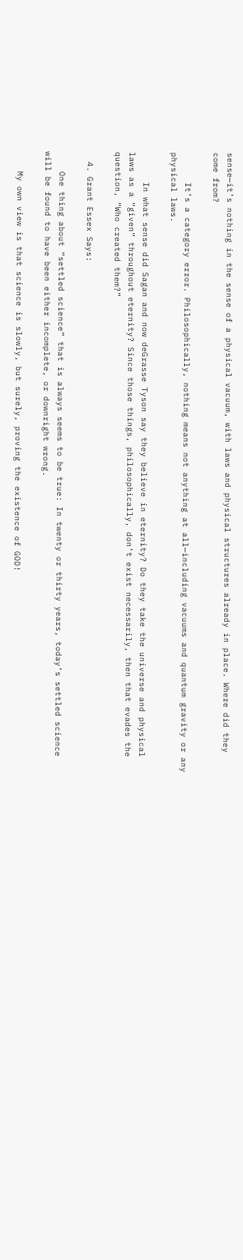sense—it’s nothing in the sense of a physical vacuum, with laws and physical structures already in place. Where did they come from?

      It’s a category error. Philosophically, nothing means not anything at all—including vacuums and quantum gravity or any physical laws.

      In what sense did Sagan and now deGrasse Tyson say they believe in eternity? Do they take the universe and physical laws as a “given” throughout eternity? Since those things, philosophically, don’t exist necessarily, then that evades the question, “Who created them?”

  4. Grant Essex Says:

    One thing about “settled science” that is always seems to be true: In twenty or thirty years, today’s settled science will be found to have been either incomplete, or downright wrong.

    My own view is that science is slowly, but surely, proving the existence of GOD!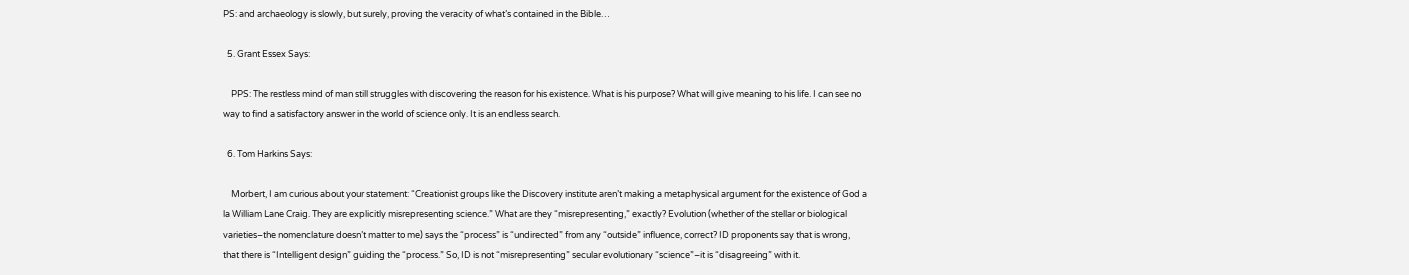PS: and archaeology is slowly, but surely, proving the veracity of what’s contained in the Bible…

  5. Grant Essex Says:

    PPS: The restless mind of man still struggles with discovering the reason for his existence. What is his purpose? What will give meaning to his life. I can see no way to find a satisfactory answer in the world of science only. It is an endless search.

  6. Tom Harkins Says:

    Morbert, I am curious about your statement: “Creationist groups like the Discovery institute aren’t making a metaphysical argument for the existence of God a la William Lane Craig. They are explicitly misrepresenting science.” What are they “misrepresenting,” exactly? Evolution (whether of the stellar or biological varieties–the nomenclature doesn’t matter to me) says the “process” is “undirected” from any “outside” influence, correct? ID proponents say that is wrong, that there is “Intelligent design” guiding the “process.” So, ID is not “misrepresenting” secular evolutionary “science”–it is “disagreeing” with it.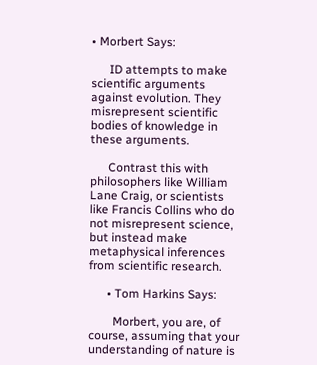• Morbert Says:

      ID attempts to make scientific arguments against evolution. They misrepresent scientific bodies of knowledge in these arguments.

      Contrast this with philosophers like William Lane Craig, or scientists like Francis Collins who do not misrepresent science, but instead make metaphysical inferences from scientific research.

      • Tom Harkins Says:

        Morbert, you are, of course, assuming that your understanding of nature is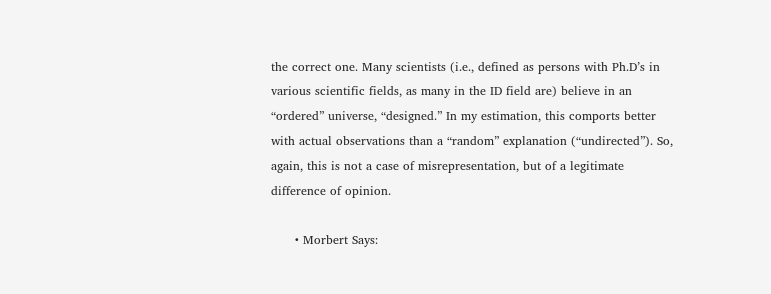the correct one. Many scientists (i.e., defined as persons with Ph.D’s in various scientific fields, as many in the ID field are) believe in an “ordered” universe, “designed.” In my estimation, this comports better with actual observations than a “random” explanation (“undirected”). So, again, this is not a case of misrepresentation, but of a legitimate difference of opinion.

      • Morbert Says: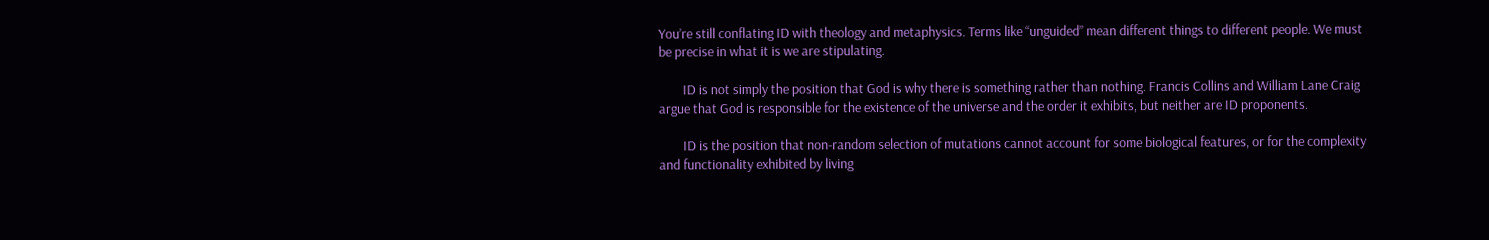You’re still conflating ID with theology and metaphysics. Terms like “unguided” mean different things to different people. We must be precise in what it is we are stipulating.

        ID is not simply the position that God is why there is something rather than nothing. Francis Collins and William Lane Craig argue that God is responsible for the existence of the universe and the order it exhibits, but neither are ID proponents.

        ID is the position that non-random selection of mutations cannot account for some biological features, or for the complexity and functionality exhibited by living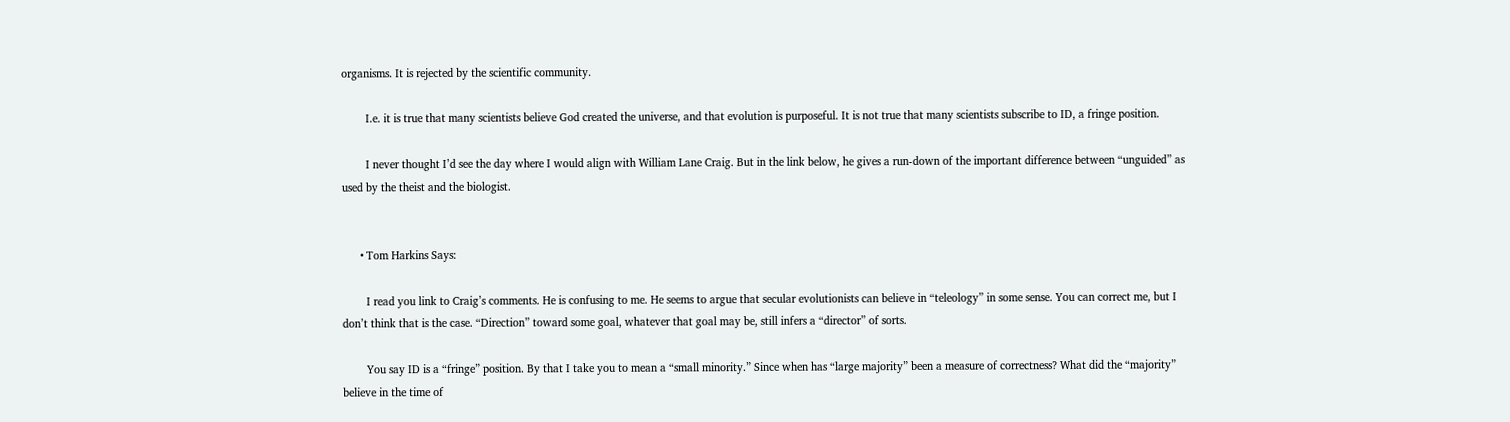organisms. It is rejected by the scientific community.

        I.e. it is true that many scientists believe God created the universe, and that evolution is purposeful. It is not true that many scientists subscribe to ID, a fringe position.

        I never thought I’d see the day where I would align with William Lane Craig. But in the link below, he gives a run-down of the important difference between “unguided” as used by the theist and the biologist.


      • Tom Harkins Says:

        I read you link to Craig’s comments. He is confusing to me. He seems to argue that secular evolutionists can believe in “teleology” in some sense. You can correct me, but I don’t think that is the case. “Direction” toward some goal, whatever that goal may be, still infers a “director” of sorts.

        You say ID is a “fringe” position. By that I take you to mean a “small minority.” Since when has “large majority” been a measure of correctness? What did the “majority” believe in the time of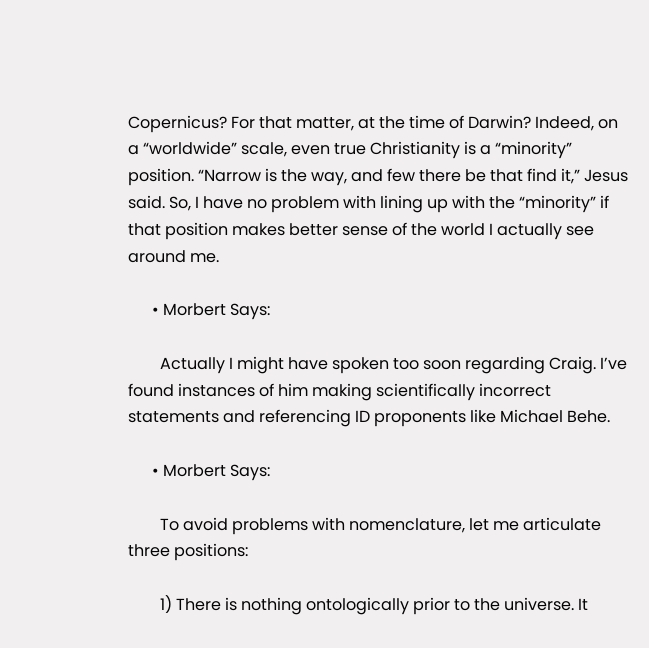Copernicus? For that matter, at the time of Darwin? Indeed, on a “worldwide” scale, even true Christianity is a “minority” position. “Narrow is the way, and few there be that find it,” Jesus said. So, I have no problem with lining up with the “minority” if that position makes better sense of the world I actually see around me.

      • Morbert Says:

        Actually I might have spoken too soon regarding Craig. I’ve found instances of him making scientifically incorrect statements and referencing ID proponents like Michael Behe.

      • Morbert Says:

        To avoid problems with nomenclature, let me articulate three positions:

        1) There is nothing ontologically prior to the universe. It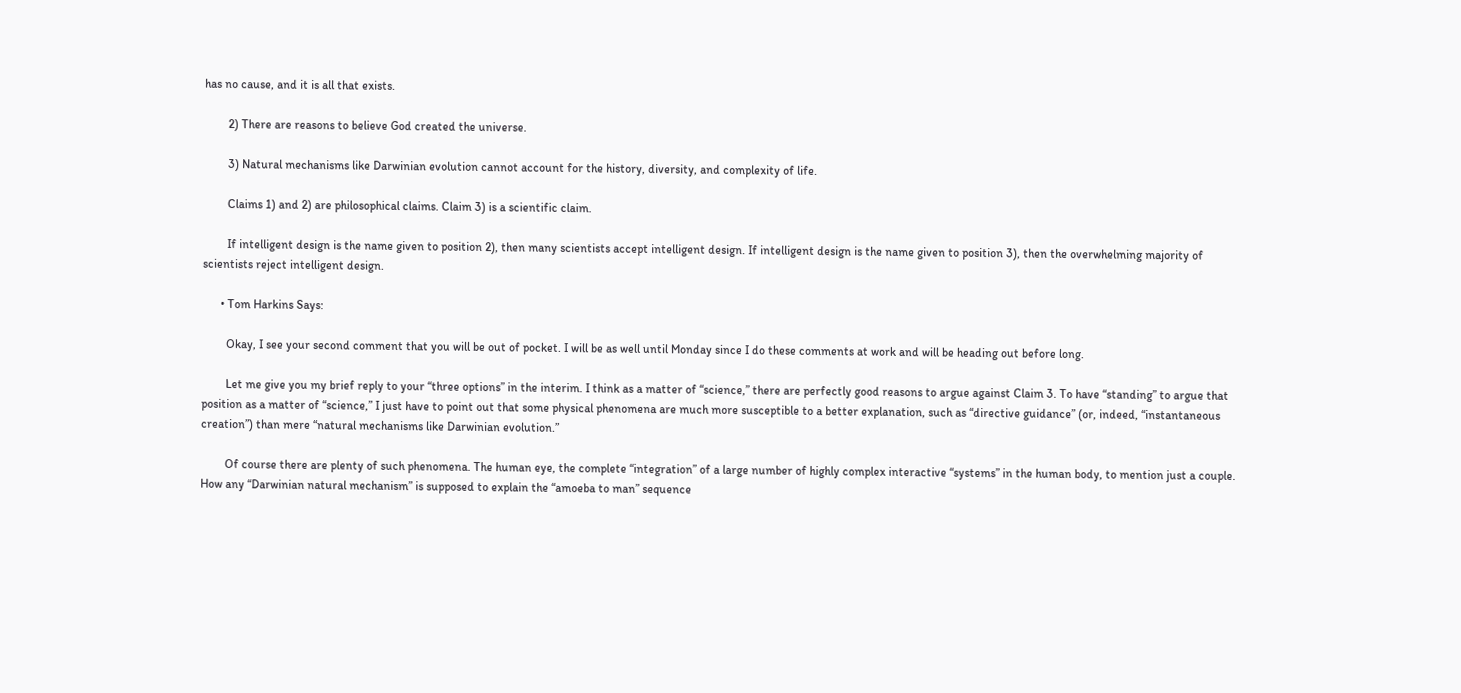has no cause, and it is all that exists.

        2) There are reasons to believe God created the universe.

        3) Natural mechanisms like Darwinian evolution cannot account for the history, diversity, and complexity of life.

        Claims 1) and 2) are philosophical claims. Claim 3) is a scientific claim.

        If intelligent design is the name given to position 2), then many scientists accept intelligent design. If intelligent design is the name given to position 3), then the overwhelming majority of scientists reject intelligent design.

      • Tom Harkins Says:

        Okay, I see your second comment that you will be out of pocket. I will be as well until Monday since I do these comments at work and will be heading out before long.

        Let me give you my brief reply to your “three options” in the interim. I think as a matter of “science,” there are perfectly good reasons to argue against Claim 3. To have “standing” to argue that position as a matter of “science,” I just have to point out that some physical phenomena are much more susceptible to a better explanation, such as “directive guidance” (or, indeed, “instantaneous creation”) than mere “natural mechanisms like Darwinian evolution.”

        Of course there are plenty of such phenomena. The human eye, the complete “integration” of a large number of highly complex interactive “systems” in the human body, to mention just a couple. How any “Darwinian natural mechanism” is supposed to explain the “amoeba to man” sequence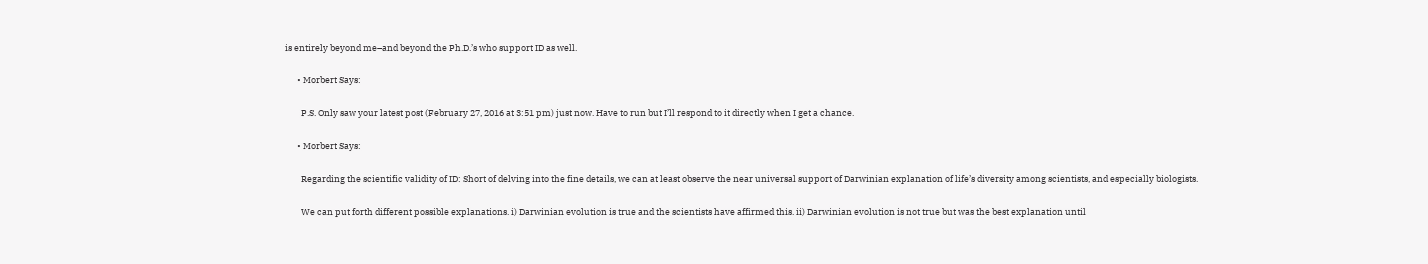is entirely beyond me–and beyond the Ph.D.’s who support ID as well.

      • Morbert Says:

        P.S. Only saw your latest post (February 27, 2016 at 3:51 pm) just now. Have to run but I’ll respond to it directly when I get a chance.

      • Morbert Says:

        Regarding the scientific validity of ID: Short of delving into the fine details, we can at least observe the near universal support of Darwinian explanation of life’s diversity among scientists, and especially biologists.

        We can put forth different possible explanations. i) Darwinian evolution is true and the scientists have affirmed this. ii) Darwinian evolution is not true but was the best explanation until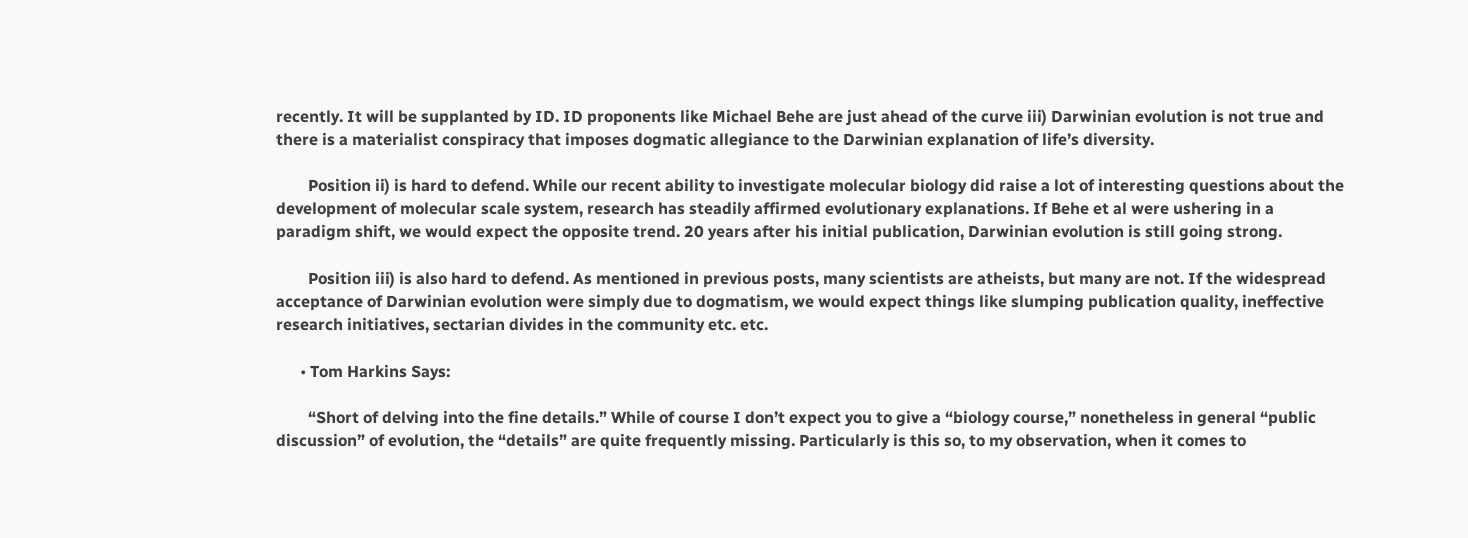recently. It will be supplanted by ID. ID proponents like Michael Behe are just ahead of the curve iii) Darwinian evolution is not true and there is a materialist conspiracy that imposes dogmatic allegiance to the Darwinian explanation of life’s diversity.

        Position ii) is hard to defend. While our recent ability to investigate molecular biology did raise a lot of interesting questions about the development of molecular scale system, research has steadily affirmed evolutionary explanations. If Behe et al were ushering in a paradigm shift, we would expect the opposite trend. 20 years after his initial publication, Darwinian evolution is still going strong.

        Position iii) is also hard to defend. As mentioned in previous posts, many scientists are atheists, but many are not. If the widespread acceptance of Darwinian evolution were simply due to dogmatism, we would expect things like slumping publication quality, ineffective research initiatives, sectarian divides in the community etc. etc.

      • Tom Harkins Says:

        “Short of delving into the fine details.” While of course I don’t expect you to give a “biology course,” nonetheless in general “public discussion” of evolution, the “details” are quite frequently missing. Particularly is this so, to my observation, when it comes to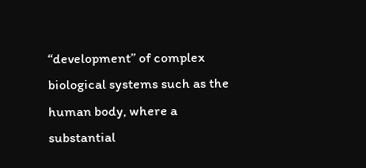“development” of complex biological systems such as the human body, where a substantial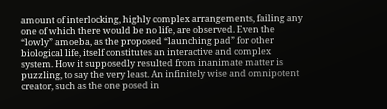amount of interlocking, highly complex arrangements, failing any one of which there would be no life, are observed. Even the “lowly” amoeba, as the proposed “launching pad” for other biological life, itself constitutes an interactive and complex system. How it supposedly resulted from inanimate matter is puzzling, to say the very least. An infinitely wise and omnipotent creator, such as the one posed in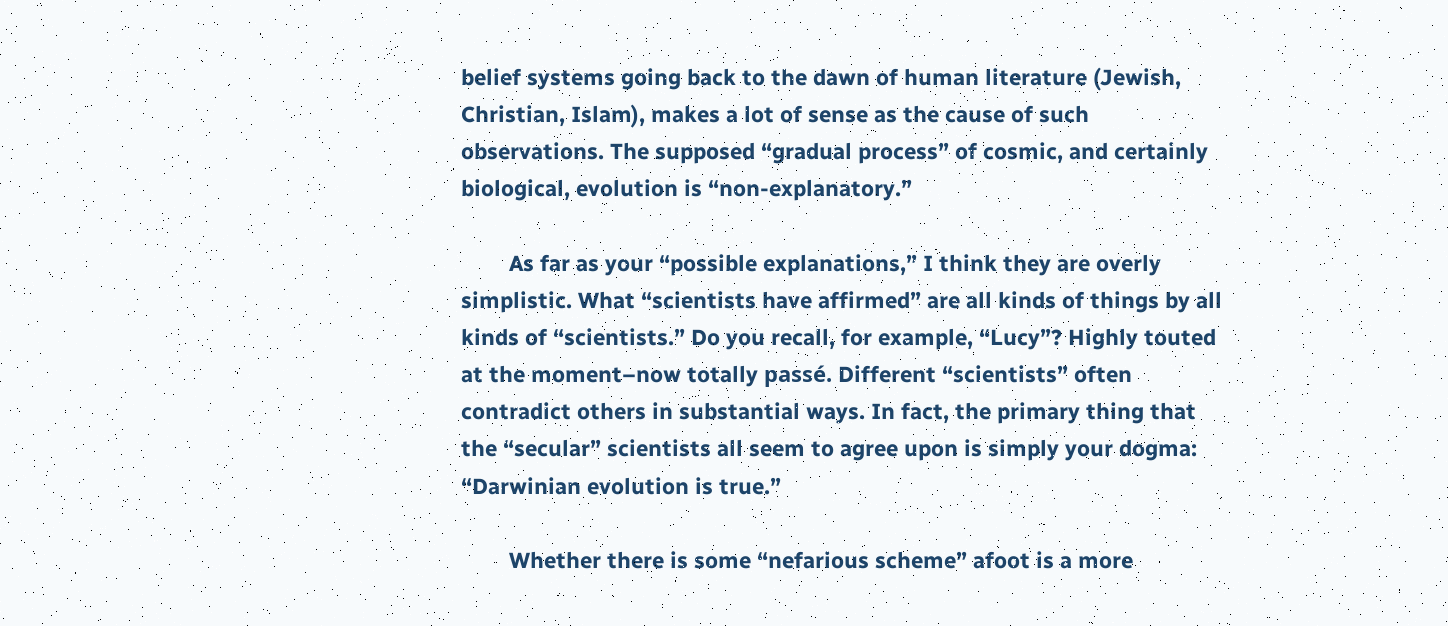belief systems going back to the dawn of human literature (Jewish, Christian, Islam), makes a lot of sense as the cause of such observations. The supposed “gradual process” of cosmic, and certainly biological, evolution is “non-explanatory.”

        As far as your “possible explanations,” I think they are overly simplistic. What “scientists have affirmed” are all kinds of things by all kinds of “scientists.” Do you recall, for example, “Lucy”? Highly touted at the moment–now totally passé. Different “scientists” often contradict others in substantial ways. In fact, the primary thing that the “secular” scientists all seem to agree upon is simply your dogma: “Darwinian evolution is true.”

        Whether there is some “nefarious scheme” afoot is a more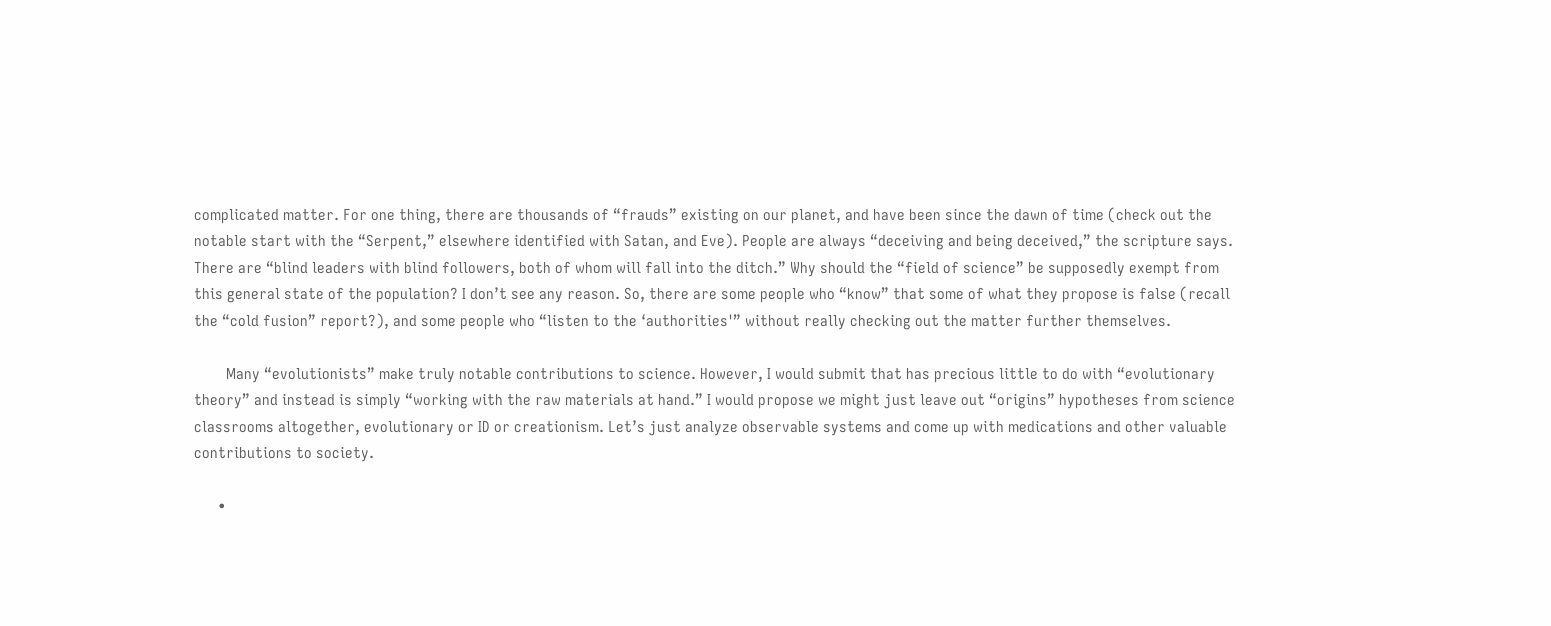complicated matter. For one thing, there are thousands of “frauds” existing on our planet, and have been since the dawn of time (check out the notable start with the “Serpent,” elsewhere identified with Satan, and Eve). People are always “deceiving and being deceived,” the scripture says. There are “blind leaders with blind followers, both of whom will fall into the ditch.” Why should the “field of science” be supposedly exempt from this general state of the population? I don’t see any reason. So, there are some people who “know” that some of what they propose is false (recall the “cold fusion” report?), and some people who “listen to the ‘authorities'” without really checking out the matter further themselves.

        Many “evolutionists” make truly notable contributions to science. However, I would submit that has precious little to do with “evolutionary theory” and instead is simply “working with the raw materials at hand.” I would propose we might just leave out “origins” hypotheses from science classrooms altogether, evolutionary or ID or creationism. Let’s just analyze observable systems and come up with medications and other valuable contributions to society.

      •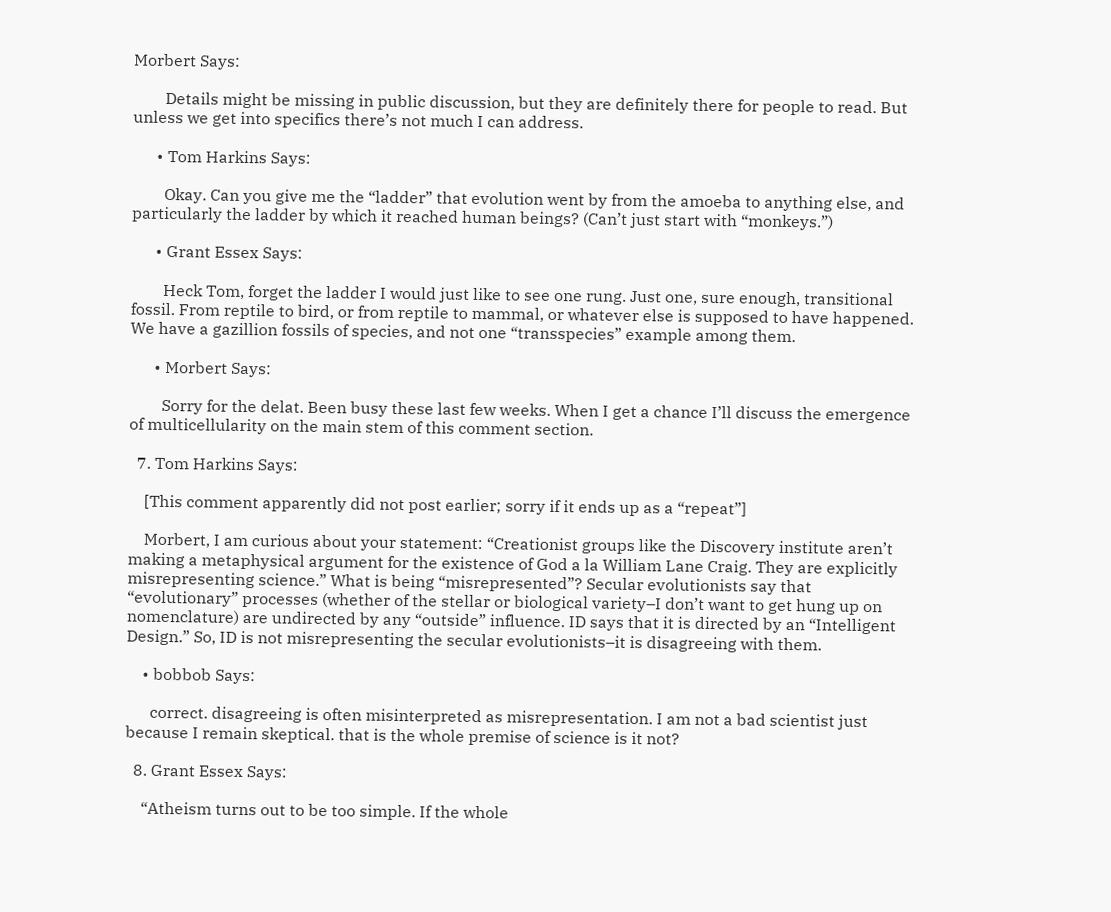Morbert Says:

        Details might be missing in public discussion, but they are definitely there for people to read. But unless we get into specifics there’s not much I can address.

      • Tom Harkins Says:

        Okay. Can you give me the “ladder” that evolution went by from the amoeba to anything else, and particularly the ladder by which it reached human beings? (Can’t just start with “monkeys.”)

      • Grant Essex Says:

        Heck Tom, forget the ladder I would just like to see one rung. Just one, sure enough, transitional fossil. From reptile to bird, or from reptile to mammal, or whatever else is supposed to have happened. We have a gazillion fossils of species, and not one “transspecies” example among them.

      • Morbert Says:

        Sorry for the delat. Been busy these last few weeks. When I get a chance I’ll discuss the emergence of multicellularity on the main stem of this comment section.

  7. Tom Harkins Says:

    [This comment apparently did not post earlier; sorry if it ends up as a “repeat”]

    Morbert, I am curious about your statement: “Creationist groups like the Discovery institute aren’t making a metaphysical argument for the existence of God a la William Lane Craig. They are explicitly misrepresenting science.” What is being “misrepresented”? Secular evolutionists say that “evolutionary” processes (whether of the stellar or biological variety–I don’t want to get hung up on nomenclature) are undirected by any “outside” influence. ID says that it is directed by an “Intelligent Design.” So, ID is not misrepresenting the secular evolutionists–it is disagreeing with them.

    • bobbob Says:

      correct. disagreeing is often misinterpreted as misrepresentation. I am not a bad scientist just because I remain skeptical. that is the whole premise of science is it not?

  8. Grant Essex Says:

    “Atheism turns out to be too simple. If the whole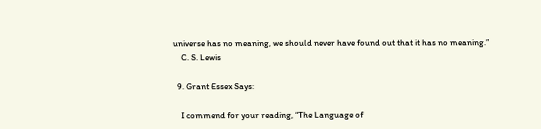universe has no meaning, we should never have found out that it has no meaning.”
    C. S. Lewis

  9. Grant Essex Says:

    I commend for your reading, “The Language of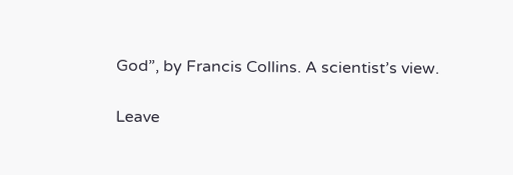God”, by Francis Collins. A scientist’s view.

Leave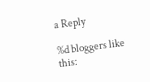a Reply

%d bloggers like this: